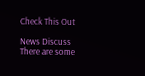Check This Out

News Discuss
There are some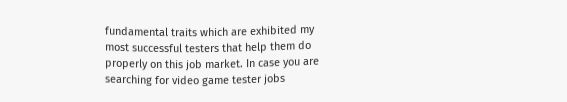fundamental traits which are exhibited my most successful testers that help them do properly on this job market. In case you are searching for video game tester jobs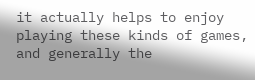it actually helps to enjoy playing these kinds of games, and generally the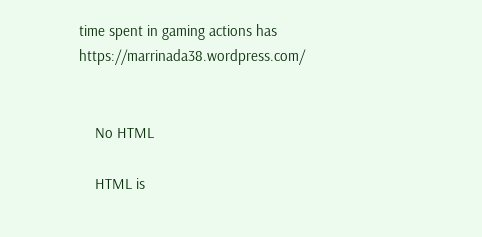time spent in gaming actions has https://marrinada38.wordpress.com/


    No HTML

    HTML is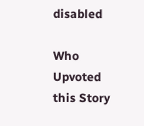disabled

Who Upvoted this Story